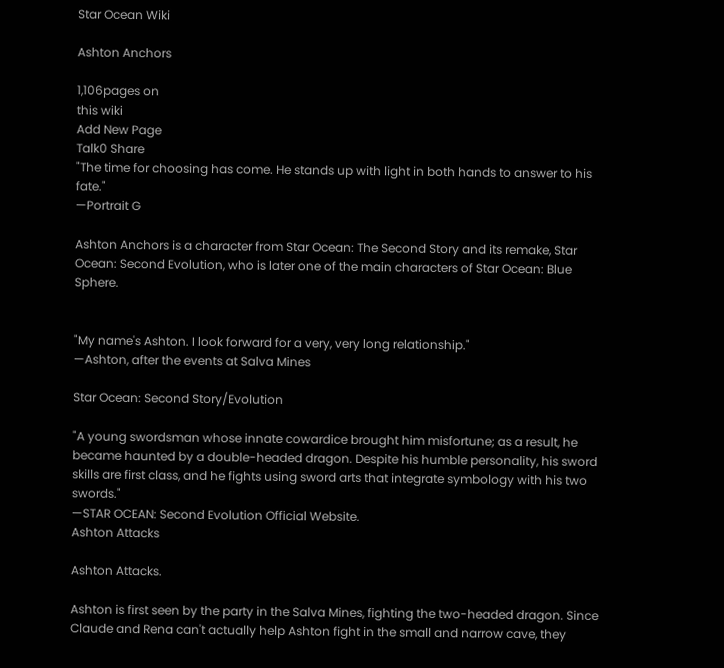Star Ocean Wiki

Ashton Anchors

1,106pages on
this wiki
Add New Page
Talk0 Share
"The time for choosing has come. He stands up with light in both hands to answer to his fate."
—Portrait G

Ashton Anchors is a character from Star Ocean: The Second Story and its remake, Star Ocean: Second Evolution, who is later one of the main characters of Star Ocean: Blue Sphere.


"My name's Ashton. I look forward for a very, very long relationship."
—Ashton, after the events at Salva Mines

Star Ocean: Second Story/Evolution

"A young swordsman whose innate cowardice brought him misfortune; as a result, he became haunted by a double-headed dragon. Despite his humble personality, his sword skills are first class, and he fights using sword arts that integrate symbology with his two swords."
—STAR OCEAN: Second Evolution Official Website.
Ashton Attacks

Ashton Attacks.

Ashton is first seen by the party in the Salva Mines, fighting the two-headed dragon. Since Claude and Rena can't actually help Ashton fight in the small and narrow cave, they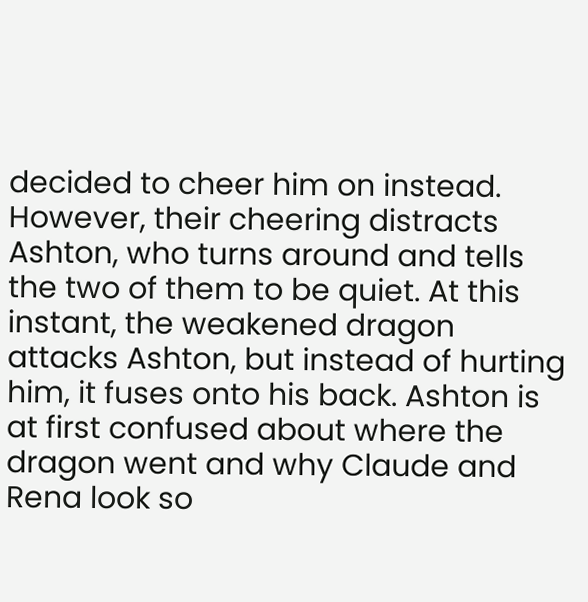decided to cheer him on instead. However, their cheering distracts Ashton, who turns around and tells the two of them to be quiet. At this instant, the weakened dragon attacks Ashton, but instead of hurting him, it fuses onto his back. Ashton is at first confused about where the dragon went and why Claude and Rena look so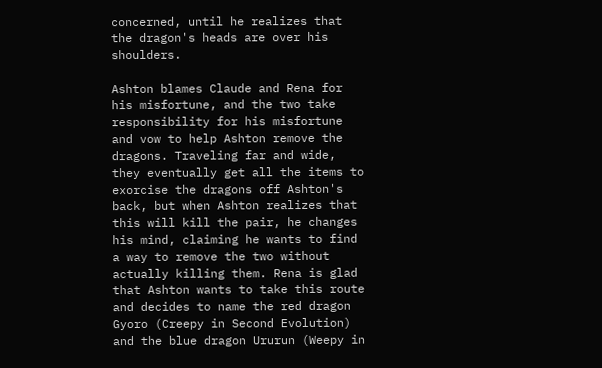concerned, until he realizes that the dragon's heads are over his shoulders.

Ashton blames Claude and Rena for his misfortune, and the two take responsibility for his misfortune and vow to help Ashton remove the dragons. Traveling far and wide, they eventually get all the items to exorcise the dragons off Ashton's back, but when Ashton realizes that this will kill the pair, he changes his mind, claiming he wants to find a way to remove the two without actually killing them. Rena is glad that Ashton wants to take this route and decides to name the red dragon Gyoro (Creepy in Second Evolution) and the blue dragon Ururun (Weepy in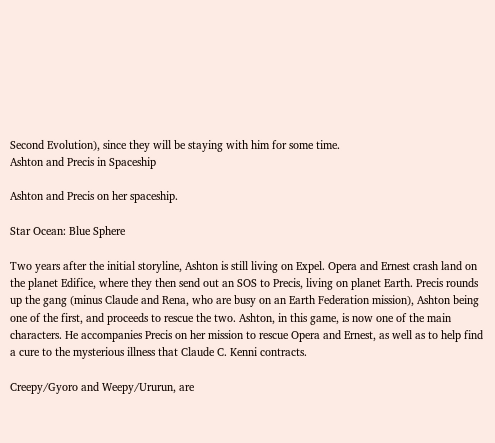Second Evolution), since they will be staying with him for some time.
Ashton and Precis in Spaceship

Ashton and Precis on her spaceship.

Star Ocean: Blue Sphere

Two years after the initial storyline, Ashton is still living on Expel. Opera and Ernest crash land on the planet Edifice, where they then send out an SOS to Precis, living on planet Earth. Precis rounds up the gang (minus Claude and Rena, who are busy on an Earth Federation mission), Ashton being one of the first, and proceeds to rescue the two. Ashton, in this game, is now one of the main characters. He accompanies Precis on her mission to rescue Opera and Ernest, as well as to help find a cure to the mysterious illness that Claude C. Kenni contracts.

Creepy/Gyoro and Weepy/Ururun, are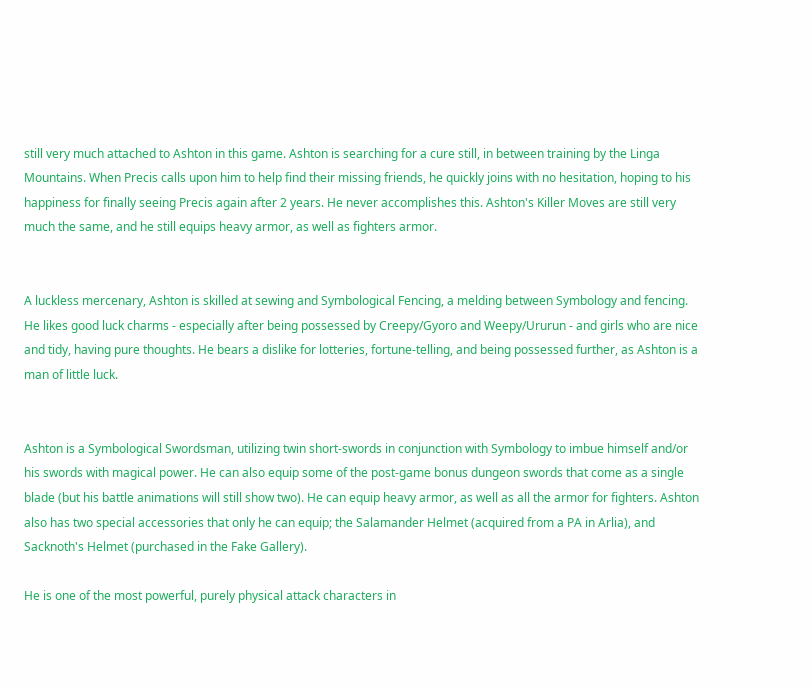still very much attached to Ashton in this game. Ashton is searching for a cure still, in between training by the Linga Mountains. When Precis calls upon him to help find their missing friends, he quickly joins with no hesitation, hoping to his happiness for finally seeing Precis again after 2 years. He never accomplishes this. Ashton's Killer Moves are still very much the same, and he still equips heavy armor, as well as fighters armor.


A luckless mercenary, Ashton is skilled at sewing and Symbological Fencing, a melding between Symbology and fencing. He likes good luck charms - especially after being possessed by Creepy/Gyoro and Weepy/Ururun - and girls who are nice and tidy, having pure thoughts. He bears a dislike for lotteries, fortune-telling, and being possessed further, as Ashton is a man of little luck.


Ashton is a Symbological Swordsman, utilizing twin short-swords in conjunction with Symbology to imbue himself and/or his swords with magical power. He can also equip some of the post-game bonus dungeon swords that come as a single blade (but his battle animations will still show two). He can equip heavy armor, as well as all the armor for fighters. Ashton also has two special accessories that only he can equip; the Salamander Helmet (acquired from a PA in Arlia), and Sacknoth's Helmet (purchased in the Fake Gallery).

He is one of the most powerful, purely physical attack characters in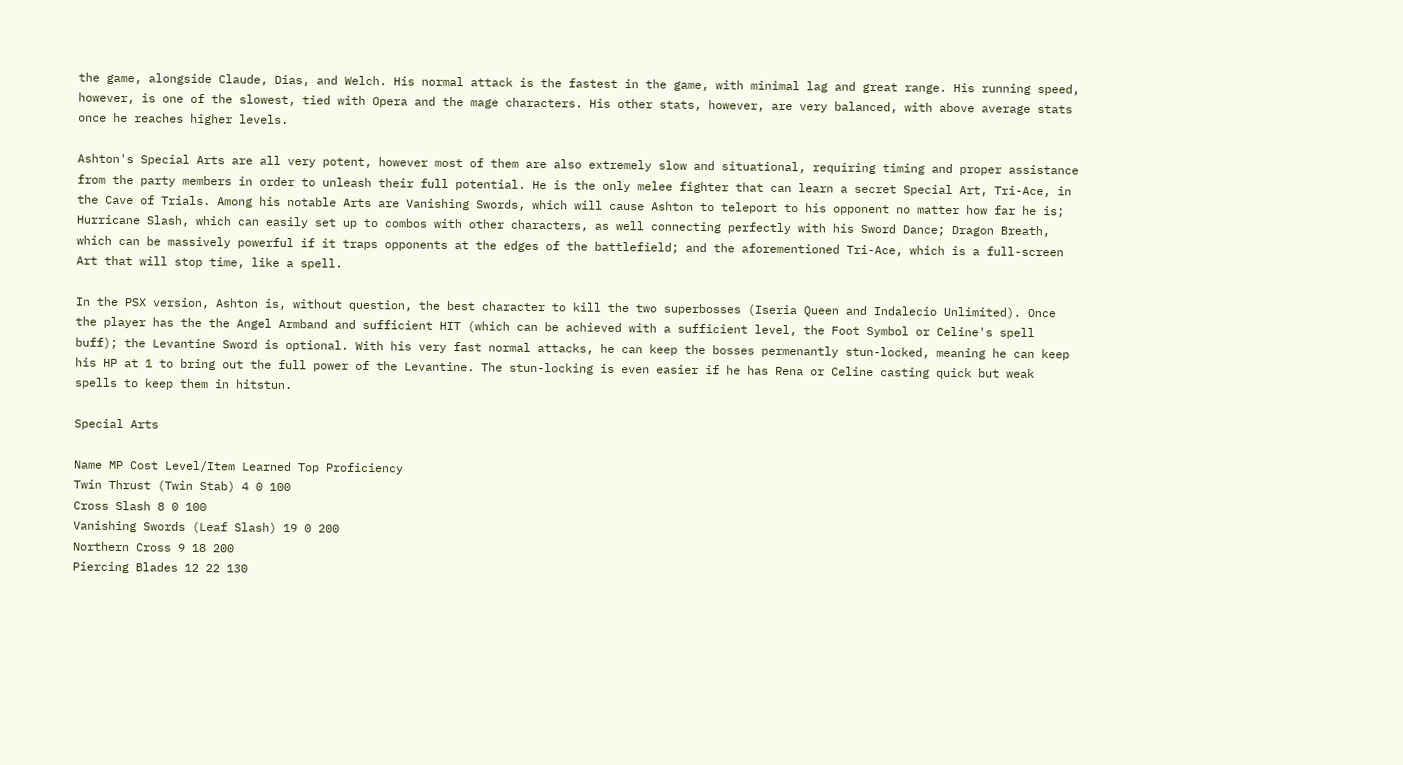the game, alongside Claude, Dias, and Welch. His normal attack is the fastest in the game, with minimal lag and great range. His running speed, however, is one of the slowest, tied with Opera and the mage characters. His other stats, however, are very balanced, with above average stats once he reaches higher levels.

Ashton's Special Arts are all very potent, however most of them are also extremely slow and situational, requiring timing and proper assistance from the party members in order to unleash their full potential. He is the only melee fighter that can learn a secret Special Art, Tri-Ace, in the Cave of Trials. Among his notable Arts are Vanishing Swords, which will cause Ashton to teleport to his opponent no matter how far he is; Hurricane Slash, which can easily set up to combos with other characters, as well connecting perfectly with his Sword Dance; Dragon Breath, which can be massively powerful if it traps opponents at the edges of the battlefield; and the aforementioned Tri-Ace, which is a full-screen Art that will stop time, like a spell.

In the PSX version, Ashton is, without question, the best character to kill the two superbosses (Iseria Queen and Indalecio Unlimited). Once the player has the the Angel Armband and sufficient HIT (which can be achieved with a sufficient level, the Foot Symbol or Celine's spell buff); the Levantine Sword is optional. With his very fast normal attacks, he can keep the bosses permenantly stun-locked, meaning he can keep his HP at 1 to bring out the full power of the Levantine. The stun-locking is even easier if he has Rena or Celine casting quick but weak spells to keep them in hitstun.

Special Arts

Name MP Cost Level/Item Learned Top Proficiency
Twin Thrust (Twin Stab) 4 0 100
Cross Slash 8 0 100
Vanishing Swords (Leaf Slash) 19 0 200
Northern Cross 9 18 200
Piercing Blades 12 22 130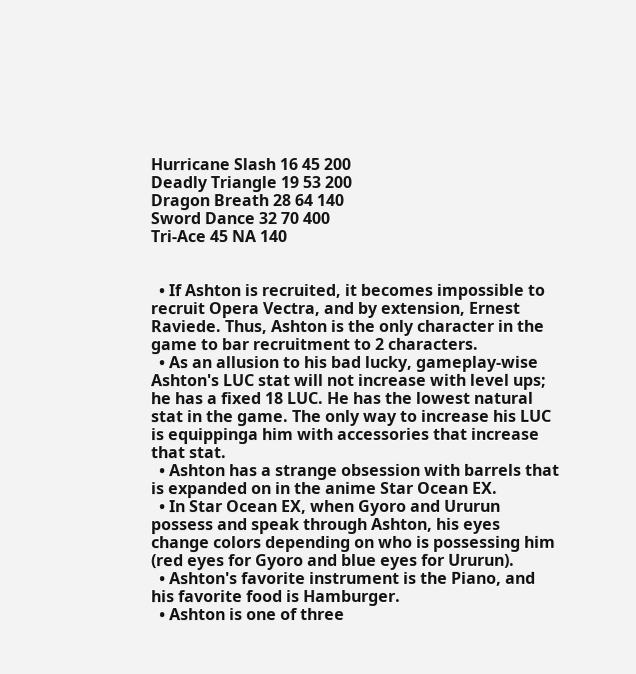Hurricane Slash 16 45 200
Deadly Triangle 19 53 200
Dragon Breath 28 64 140
Sword Dance 32 70 400
Tri-Ace 45 NA 140


  • If Ashton is recruited, it becomes impossible to recruit Opera Vectra, and by extension, Ernest Raviede. Thus, Ashton is the only character in the game to bar recruitment to 2 characters.
  • As an allusion to his bad lucky, gameplay-wise Ashton's LUC stat will not increase with level ups; he has a fixed 18 LUC. He has the lowest natural stat in the game. The only way to increase his LUC is equippinga him with accessories that increase that stat.
  • Ashton has a strange obsession with barrels that is expanded on in the anime Star Ocean EX.
  • In Star Ocean EX, when Gyoro and Ururun possess and speak through Ashton, his eyes change colors depending on who is possessing him (red eyes for Gyoro and blue eyes for Ururun).
  • Ashton's favorite instrument is the Piano, and his favorite food is Hamburger.
  • Ashton is one of three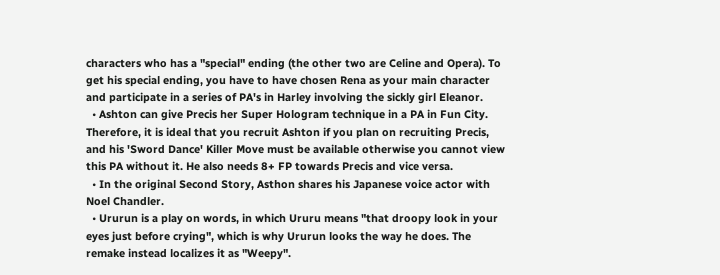characters who has a "special" ending (the other two are Celine and Opera). To get his special ending, you have to have chosen Rena as your main character and participate in a series of PA's in Harley involving the sickly girl Eleanor.
  • Ashton can give Precis her Super Hologram technique in a PA in Fun City. Therefore, it is ideal that you recruit Ashton if you plan on recruiting Precis, and his 'Sword Dance' Killer Move must be available otherwise you cannot view this PA without it. He also needs 8+ FP towards Precis and vice versa.
  • In the original Second Story, Asthon shares his Japanese voice actor with Noel Chandler.
  • Ururun is a play on words, in which Ururu means "that droopy look in your eyes just before crying", which is why Ururun looks the way he does. The remake instead localizes it as "Weepy".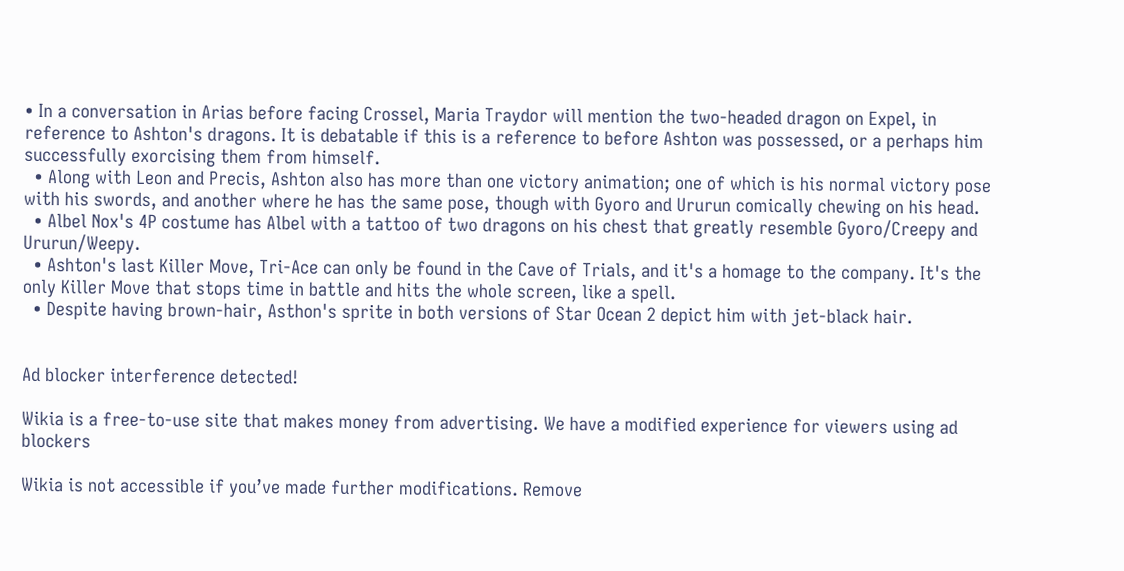• In a conversation in Arias before facing Crossel, Maria Traydor will mention the two-headed dragon on Expel, in reference to Ashton's dragons. It is debatable if this is a reference to before Ashton was possessed, or a perhaps him successfully exorcising them from himself.
  • Along with Leon and Precis, Ashton also has more than one victory animation; one of which is his normal victory pose with his swords, and another where he has the same pose, though with Gyoro and Ururun comically chewing on his head.
  • Albel Nox's 4P costume has Albel with a tattoo of two dragons on his chest that greatly resemble Gyoro/Creepy and Ururun/Weepy.
  • Ashton's last Killer Move, Tri-Ace can only be found in the Cave of Trials, and it's a homage to the company. It's the only Killer Move that stops time in battle and hits the whole screen, like a spell.
  • Despite having brown-hair, Asthon's sprite in both versions of Star Ocean 2 depict him with jet-black hair.


Ad blocker interference detected!

Wikia is a free-to-use site that makes money from advertising. We have a modified experience for viewers using ad blockers

Wikia is not accessible if you’ve made further modifications. Remove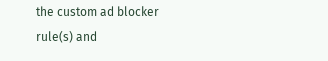the custom ad blocker rule(s) and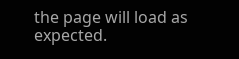the page will load as expected.